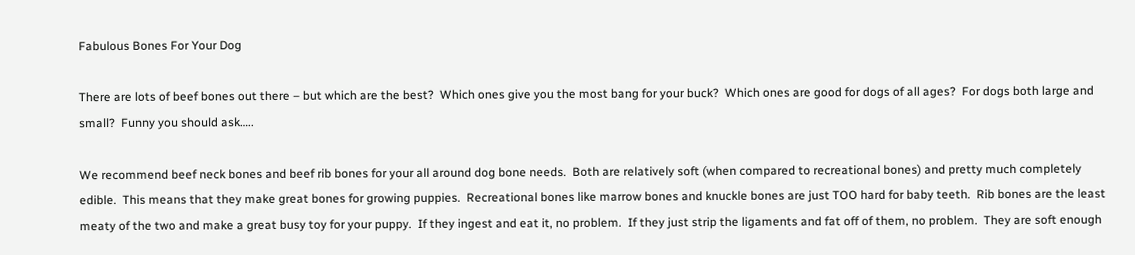Fabulous Bones For Your Dog

There are lots of beef bones out there – but which are the best?  Which ones give you the most bang for your buck?  Which ones are good for dogs of all ages?  For dogs both large and small?  Funny you should ask…..

We recommend beef neck bones and beef rib bones for your all around dog bone needs.  Both are relatively soft (when compared to recreational bones) and pretty much completely edible.  This means that they make great bones for growing puppies.  Recreational bones like marrow bones and knuckle bones are just TOO hard for baby teeth.  Rib bones are the least meaty of the two and make a great busy toy for your puppy.  If they ingest and eat it, no problem.  If they just strip the ligaments and fat off of them, no problem.  They are soft enough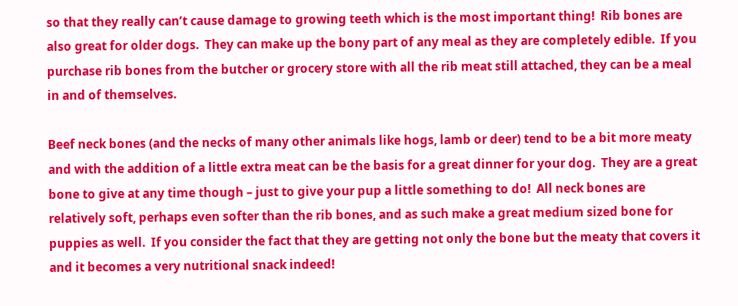so that they really can’t cause damage to growing teeth which is the most important thing!  Rib bones are also great for older dogs.  They can make up the bony part of any meal as they are completely edible.  If you purchase rib bones from the butcher or grocery store with all the rib meat still attached, they can be a meal in and of themselves.

Beef neck bones (and the necks of many other animals like hogs, lamb or deer) tend to be a bit more meaty and with the addition of a little extra meat can be the basis for a great dinner for your dog.  They are a great bone to give at any time though – just to give your pup a little something to do!  All neck bones are relatively soft, perhaps even softer than the rib bones, and as such make a great medium sized bone for puppies as well.  If you consider the fact that they are getting not only the bone but the meaty that covers it and it becomes a very nutritional snack indeed!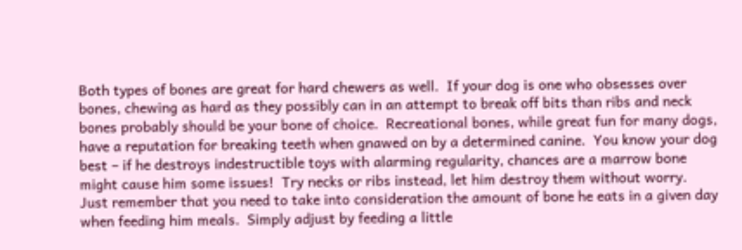Both types of bones are great for hard chewers as well.  If your dog is one who obsesses over bones, chewing as hard as they possibly can in an attempt to break off bits than ribs and neck bones probably should be your bone of choice.  Recreational bones, while great fun for many dogs, have a reputation for breaking teeth when gnawed on by a determined canine.  You know your dog best – if he destroys indestructible toys with alarming regularity, chances are a marrow bone might cause him some issues!  Try necks or ribs instead, let him destroy them without worry.  Just remember that you need to take into consideration the amount of bone he eats in a given day when feeding him meals.  Simply adjust by feeding a little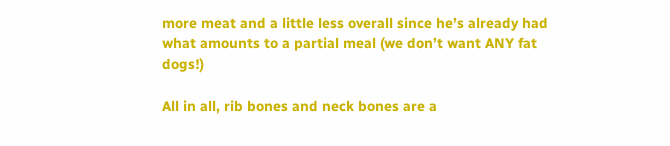more meat and a little less overall since he’s already had what amounts to a partial meal (we don’t want ANY fat dogs!)

All in all, rib bones and neck bones are a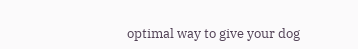optimal way to give your dog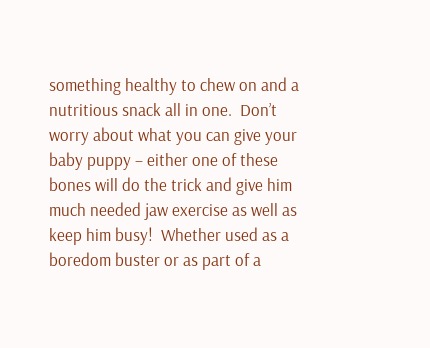something healthy to chew on and a nutritious snack all in one.  Don’t worry about what you can give your baby puppy – either one of these bones will do the trick and give him much needed jaw exercise as well as keep him busy!  Whether used as a boredom buster or as part of a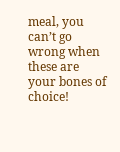meal, you can’t go wrong when these are your bones of choice!